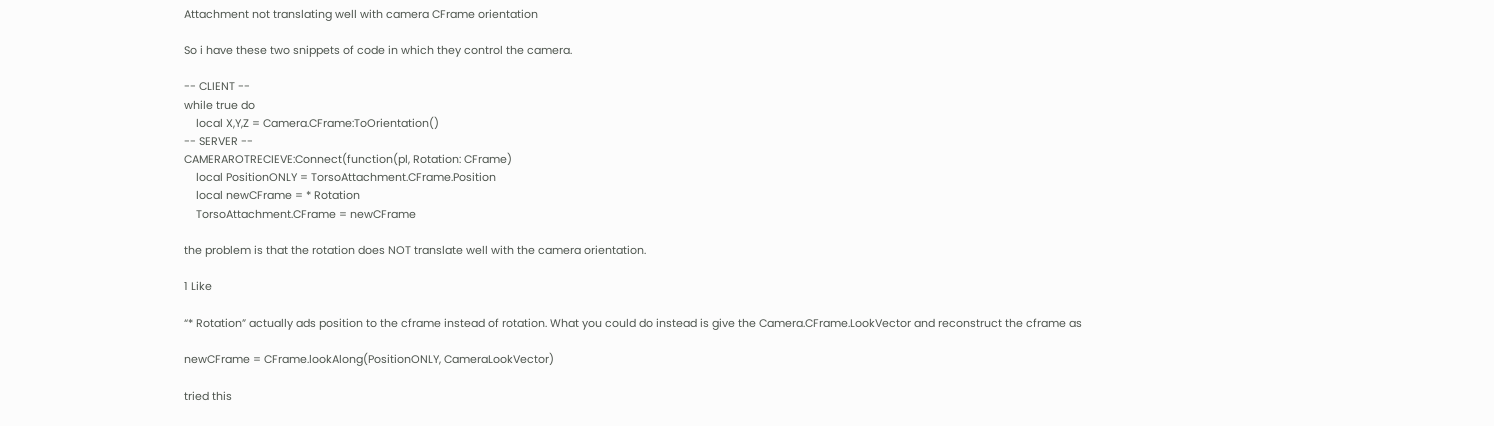Attachment not translating well with camera CFrame orientation

So i have these two snippets of code in which they control the camera.

-- CLIENT --
while true do
    local X,Y,Z = Camera.CFrame:ToOrientation()
-- SERVER --
CAMERAROTRECIEVE:Connect(function(pl, Rotation: CFrame)
    local PositionONLY = TorsoAttachment.CFrame.Position
    local newCFrame = * Rotation
    TorsoAttachment.CFrame = newCFrame

the problem is that the rotation does NOT translate well with the camera orientation.

1 Like

“* Rotation” actually ads position to the cframe instead of rotation. What you could do instead is give the Camera.CFrame.LookVector and reconstruct the cframe as

newCFrame = CFrame.lookAlong(PositionONLY, CameraLookVector)

tried this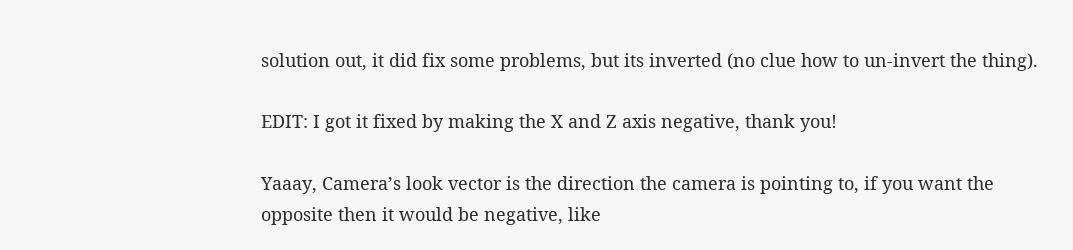solution out, it did fix some problems, but its inverted (no clue how to un-invert the thing).

EDIT: I got it fixed by making the X and Z axis negative, thank you!

Yaaay, Camera’s look vector is the direction the camera is pointing to, if you want the opposite then it would be negative, like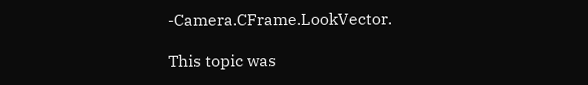-Camera.CFrame.LookVector.

This topic was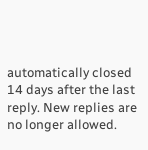automatically closed 14 days after the last reply. New replies are no longer allowed.